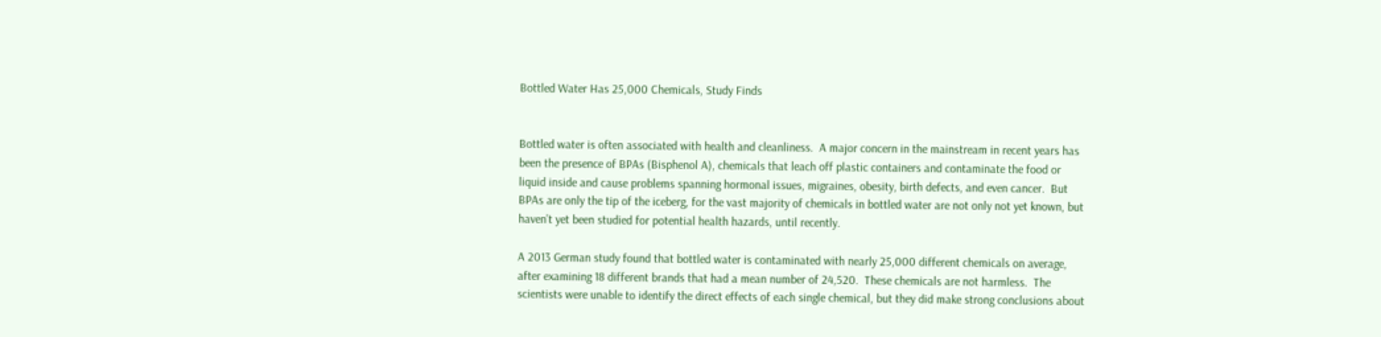Bottled Water Has 25,000 Chemicals, Study Finds


Bottled water is often associated with health and cleanliness.  A major concern in the mainstream in recent years has been the presence of BPAs (Bisphenol A), chemicals that leach off plastic containers and contaminate the food or liquid inside and cause problems spanning hormonal issues, migraines, obesity, birth defects, and even cancer.  But BPAs are only the tip of the iceberg, for the vast majority of chemicals in bottled water are not only not yet known, but haven’t yet been studied for potential health hazards, until recently.

A 2013 German study found that bottled water is contaminated with nearly 25,000 different chemicals on average, after examining 18 different brands that had a mean number of 24,520.  These chemicals are not harmless.  The scientists were unable to identify the direct effects of each single chemical, but they did make strong conclusions about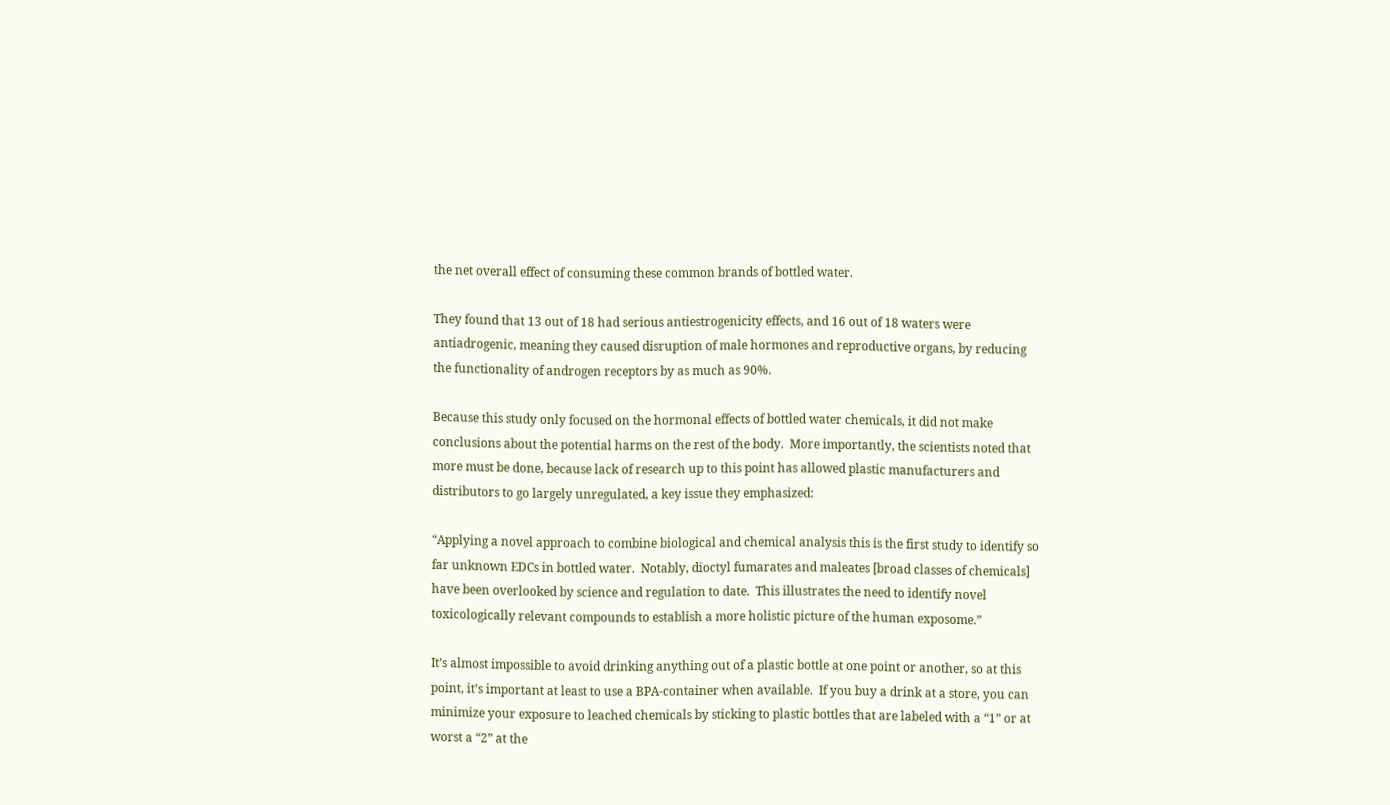the net overall effect of consuming these common brands of bottled water.

They found that 13 out of 18 had serious antiestrogenicity effects, and 16 out of 18 waters were antiadrogenic, meaning they caused disruption of male hormones and reproductive organs, by reducing the functionality of androgen receptors by as much as 90%.

Because this study only focused on the hormonal effects of bottled water chemicals, it did not make conclusions about the potential harms on the rest of the body.  More importantly, the scientists noted that more must be done, because lack of research up to this point has allowed plastic manufacturers and distributors to go largely unregulated, a key issue they emphasized:

“Applying a novel approach to combine biological and chemical analysis this is the first study to identify so far unknown EDCs in bottled water.  Notably, dioctyl fumarates and maleates [broad classes of chemicals] have been overlooked by science and regulation to date.  This illustrates the need to identify novel toxicologically relevant compounds to establish a more holistic picture of the human exposome.”

It’s almost impossible to avoid drinking anything out of a plastic bottle at one point or another, so at this point, it’s important at least to use a BPA-container when available.  If you buy a drink at a store, you can minimize your exposure to leached chemicals by sticking to plastic bottles that are labeled with a “1” or at worst a “2” at the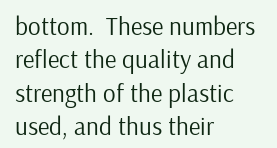bottom.  These numbers reflect the quality and strength of the plastic used, and thus their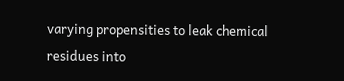varying propensities to leak chemical residues into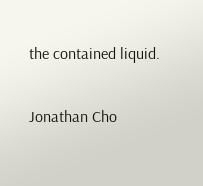the contained liquid.


Jonathan Cho